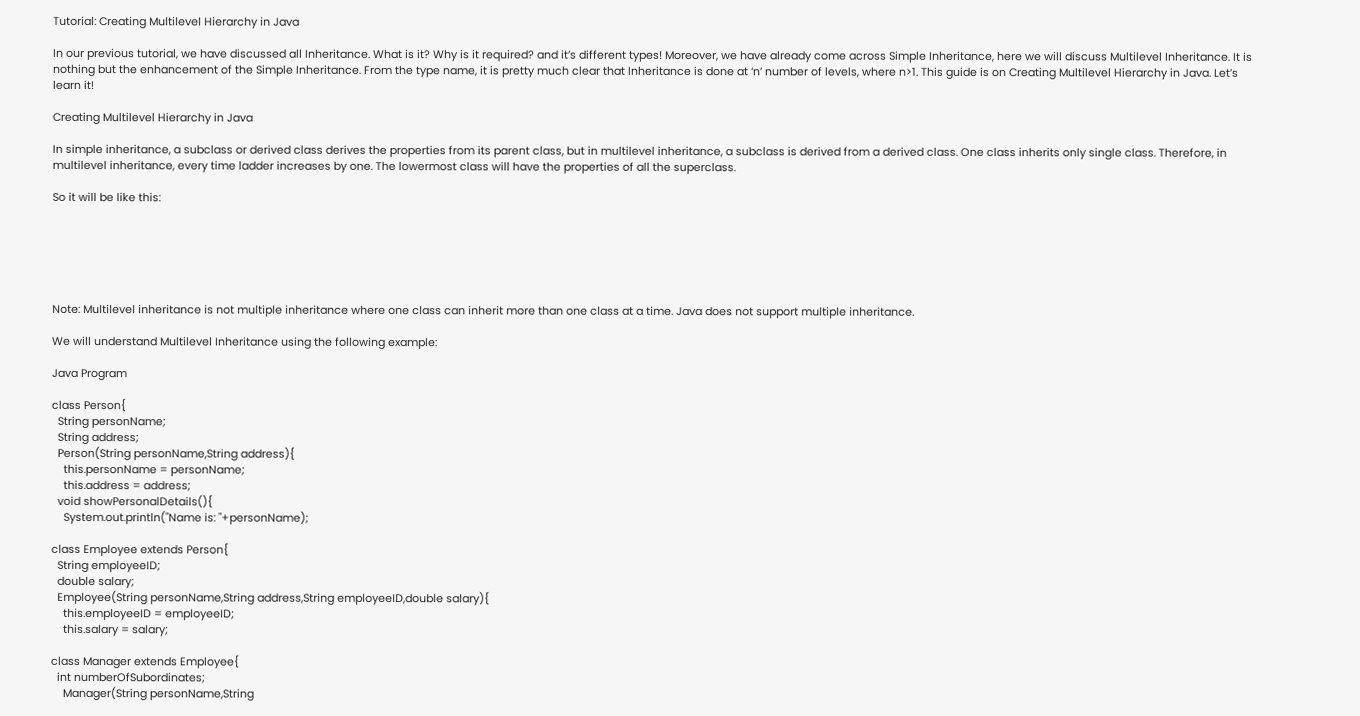Tutorial: Creating Multilevel Hierarchy in Java

In our previous tutorial, we have discussed all Inheritance. What is it? Why is it required? and it’s different types! Moreover, we have already come across Simple Inheritance, here we will discuss Multilevel Inheritance. It is nothing but the enhancement of the Simple Inheritance. From the type name, it is pretty much clear that Inheritance is done at ‘n’ number of levels, where n>1. This guide is on Creating Multilevel Hierarchy in Java. Let’s learn it!

Creating Multilevel Hierarchy in Java

In simple inheritance, a subclass or derived class derives the properties from its parent class, but in multilevel inheritance, a subclass is derived from a derived class. One class inherits only single class. Therefore, in multilevel inheritance, every time ladder increases by one. The lowermost class will have the properties of all the superclass.

So it will be like this:






Note: Multilevel inheritance is not multiple inheritance where one class can inherit more than one class at a time. Java does not support multiple inheritance.

We will understand Multilevel Inheritance using the following example:

Java Program

class Person{
  String personName;
  String address;
  Person(String personName,String address){
    this.personName = personName;
    this.address = address;
  void showPersonalDetails(){
    System.out.println("Name is: "+personName);

class Employee extends Person{
  String employeeID;
  double salary;
  Employee(String personName,String address,String employeeID,double salary){
    this.employeeID = employeeID;
    this.salary = salary;

class Manager extends Employee{
  int numberOfSubordinates;
    Manager(String personName,String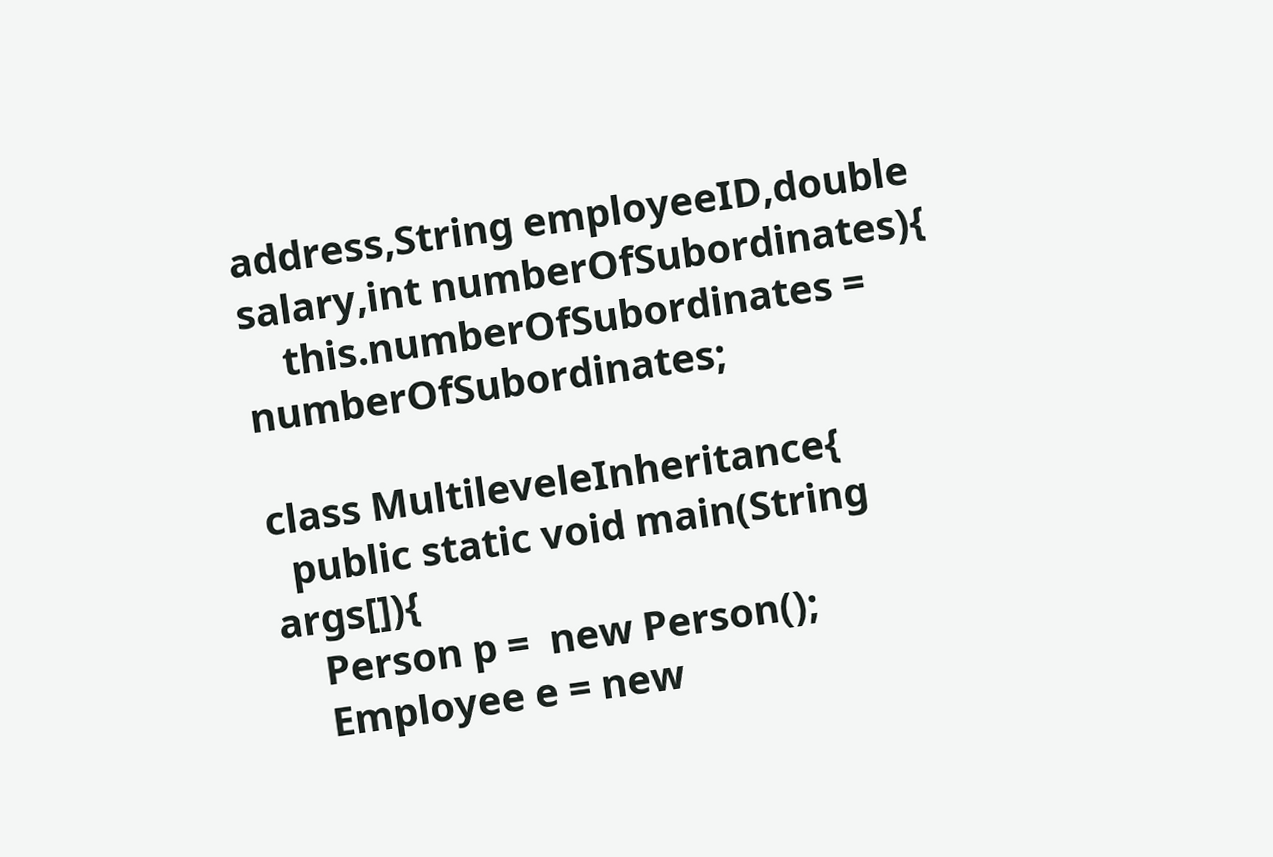address,String employeeID,double salary,int numberOfSubordinates){
    this.numberOfSubordinates = numberOfSubordinates;

class MultileveleInheritance{
  public static void main(String args[]){
    Person p =  new Person();
    Employee e = new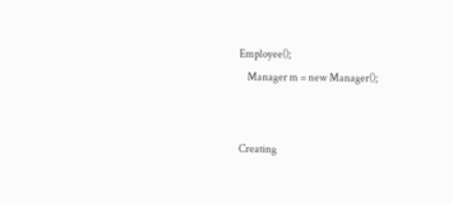Employee();
    Manager m = new Manager();


Creating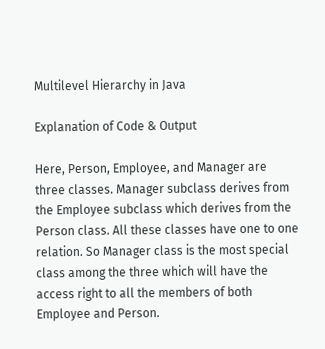Multilevel Hierarchy in Java

Explanation of Code & Output

Here, Person, Employee, and Manager are three classes. Manager subclass derives from the Employee subclass which derives from the Person class. All these classes have one to one relation. So Manager class is the most special class among the three which will have the access right to all the members of both Employee and Person.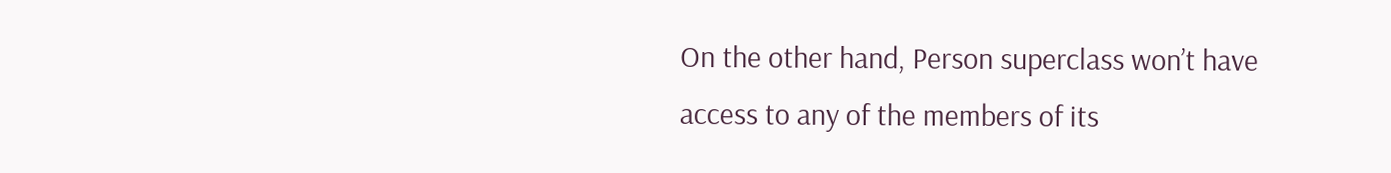On the other hand, Person superclass won’t have access to any of the members of its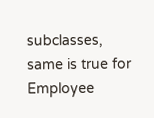subclasses, same is true for Employee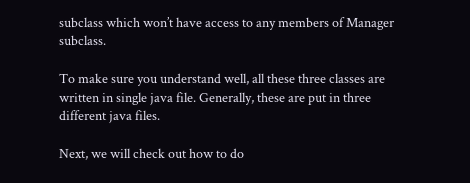subclass which won’t have access to any members of Manager subclass.

To make sure you understand well, all these three classes are written in single java file. Generally, these are put in three different java files.

Next, we will check out how to do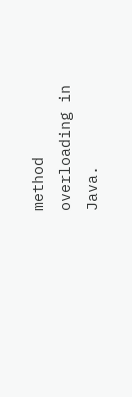method overloading in Java.